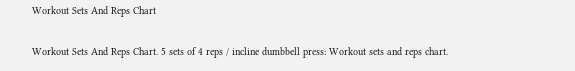Workout Sets And Reps Chart

Workout Sets And Reps Chart. 5 sets of 4 reps / incline dumbbell press: Workout sets and reps chart.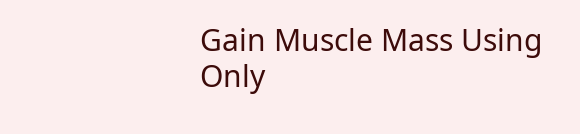Gain Muscle Mass Using Only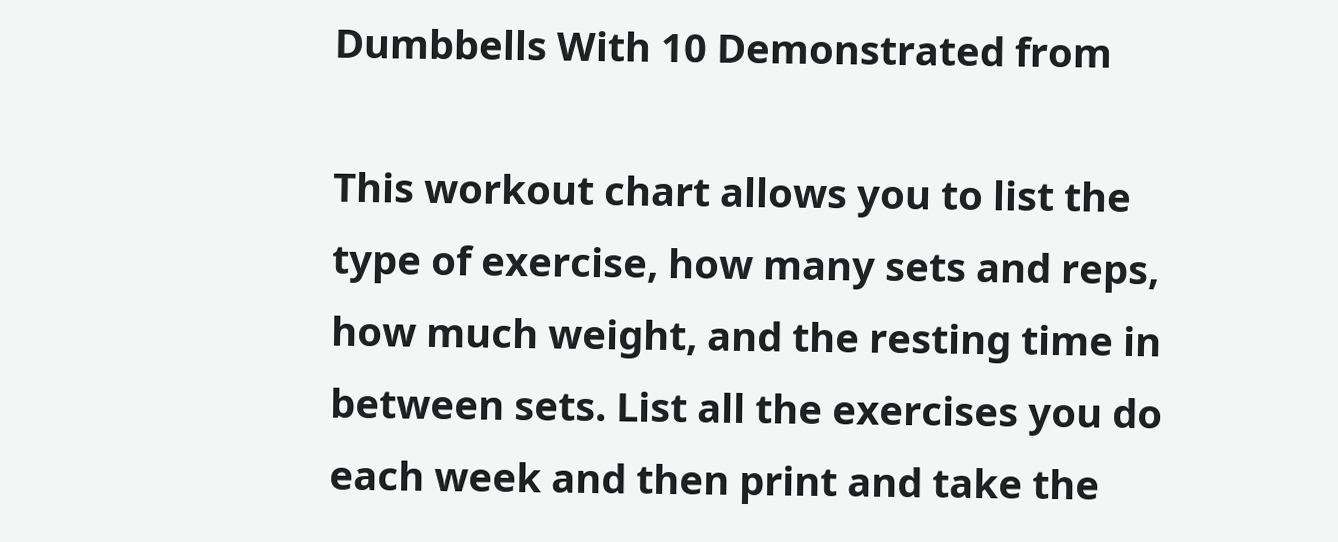Dumbbells With 10 Demonstrated from

This workout chart allows you to list the type of exercise, how many sets and reps, how much weight, and the resting time in between sets. List all the exercises you do each week and then print and take the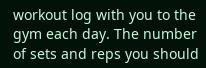workout log with you to the gym each day. The number of sets and reps you should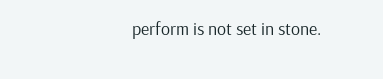perform is not set in stone.